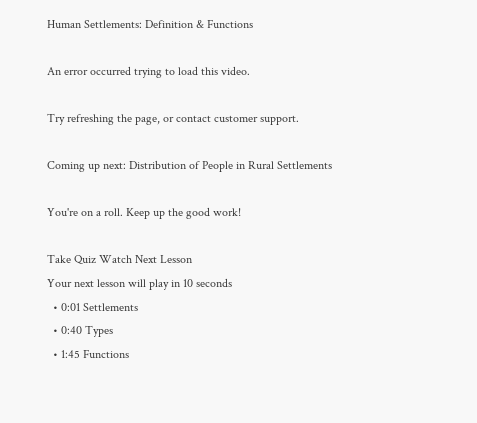Human Settlements: Definition & Functions

An error occurred trying to load this video.

Try refreshing the page, or contact customer support.

Coming up next: Distribution of People in Rural Settlements

You're on a roll. Keep up the good work!

Take Quiz Watch Next Lesson
Your next lesson will play in 10 seconds
  • 0:01 Settlements
  • 0:40 Types
  • 1:45 Functions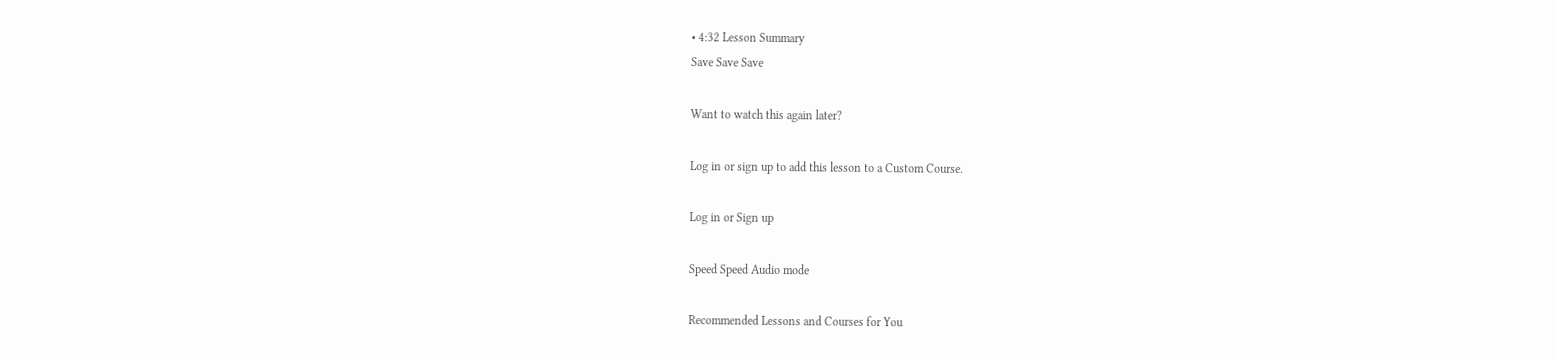• 4:32 Lesson Summary
Save Save Save

Want to watch this again later?

Log in or sign up to add this lesson to a Custom Course.

Log in or Sign up

Speed Speed Audio mode

Recommended Lessons and Courses for You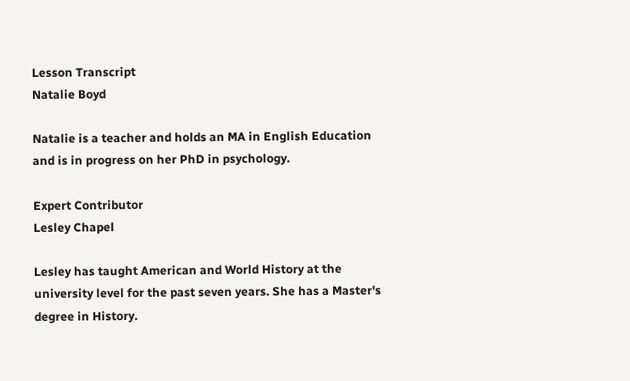Lesson Transcript
Natalie Boyd

Natalie is a teacher and holds an MA in English Education and is in progress on her PhD in psychology.

Expert Contributor
Lesley Chapel

Lesley has taught American and World History at the university level for the past seven years. She has a Master's degree in History.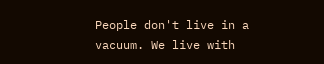People don't live in a vacuum. We live with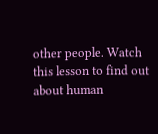other people. Watch this lesson to find out about human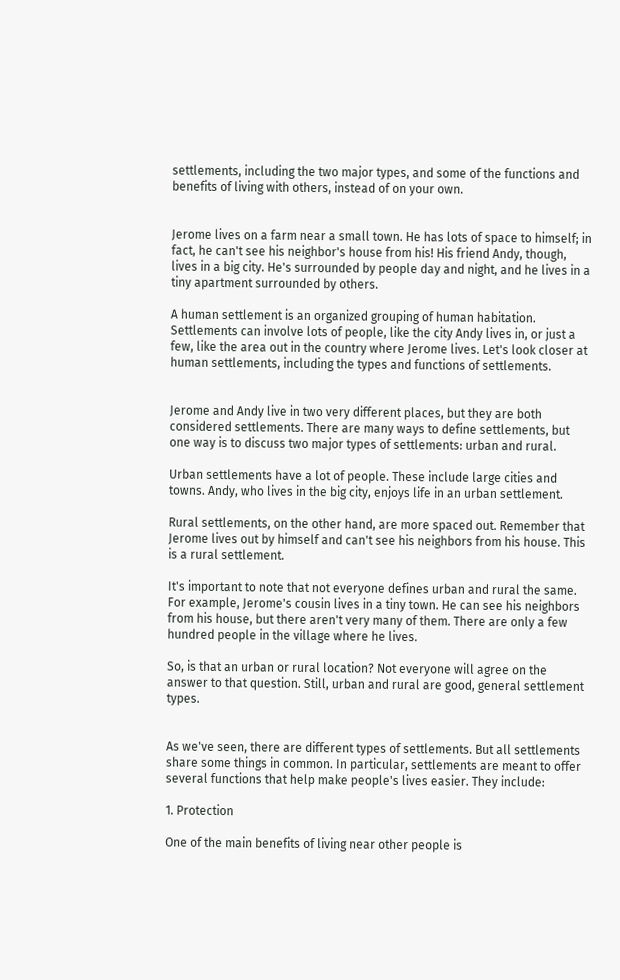settlements, including the two major types, and some of the functions and benefits of living with others, instead of on your own.


Jerome lives on a farm near a small town. He has lots of space to himself; in fact, he can't see his neighbor's house from his! His friend Andy, though, lives in a big city. He's surrounded by people day and night, and he lives in a tiny apartment surrounded by others.

A human settlement is an organized grouping of human habitation. Settlements can involve lots of people, like the city Andy lives in, or just a few, like the area out in the country where Jerome lives. Let's look closer at human settlements, including the types and functions of settlements.


Jerome and Andy live in two very different places, but they are both considered settlements. There are many ways to define settlements, but one way is to discuss two major types of settlements: urban and rural.

Urban settlements have a lot of people. These include large cities and towns. Andy, who lives in the big city, enjoys life in an urban settlement.

Rural settlements, on the other hand, are more spaced out. Remember that Jerome lives out by himself and can't see his neighbors from his house. This is a rural settlement.

It's important to note that not everyone defines urban and rural the same. For example, Jerome's cousin lives in a tiny town. He can see his neighbors from his house, but there aren't very many of them. There are only a few hundred people in the village where he lives.

So, is that an urban or rural location? Not everyone will agree on the answer to that question. Still, urban and rural are good, general settlement types.


As we've seen, there are different types of settlements. But all settlements share some things in common. In particular, settlements are meant to offer several functions that help make people's lives easier. They include:

1. Protection

One of the main benefits of living near other people is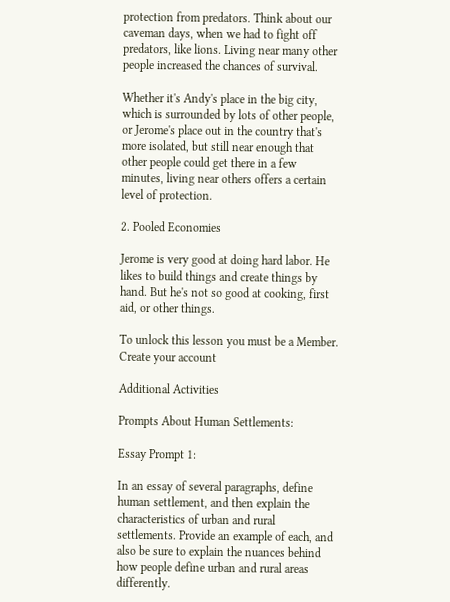protection from predators. Think about our caveman days, when we had to fight off predators, like lions. Living near many other people increased the chances of survival.

Whether it's Andy's place in the big city, which is surrounded by lots of other people, or Jerome's place out in the country that's more isolated, but still near enough that other people could get there in a few minutes, living near others offers a certain level of protection.

2. Pooled Economies

Jerome is very good at doing hard labor. He likes to build things and create things by hand. But he's not so good at cooking, first aid, or other things.

To unlock this lesson you must be a Member.
Create your account

Additional Activities

Prompts About Human Settlements:

Essay Prompt 1:

In an essay of several paragraphs, define human settlement, and then explain the characteristics of urban and rural settlements. Provide an example of each, and also be sure to explain the nuances behind how people define urban and rural areas differently.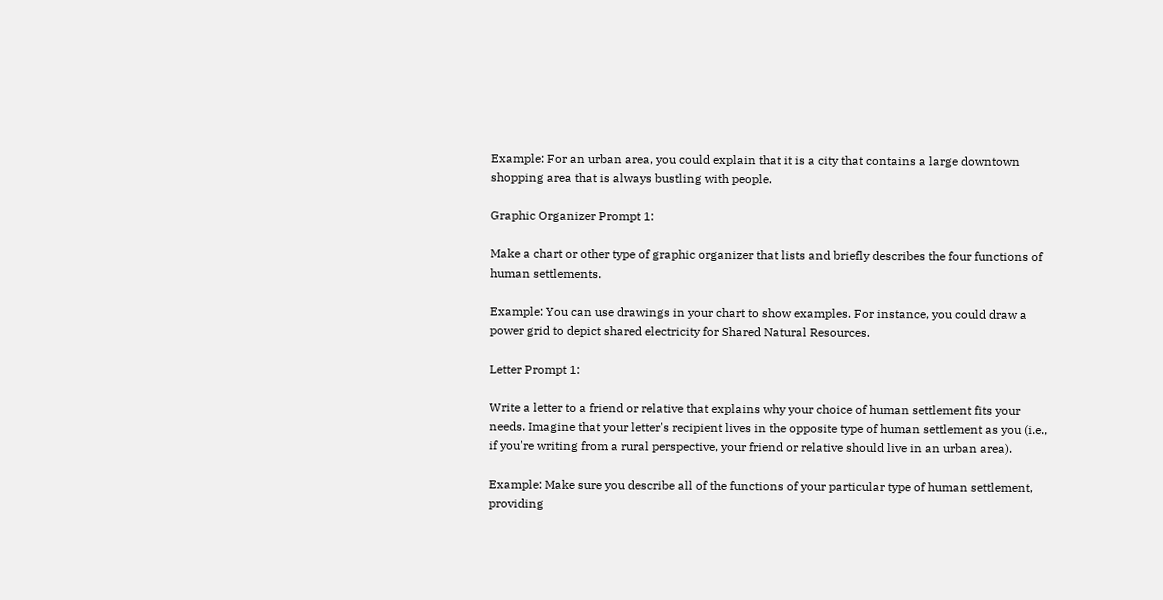Example: For an urban area, you could explain that it is a city that contains a large downtown shopping area that is always bustling with people.

Graphic Organizer Prompt 1:

Make a chart or other type of graphic organizer that lists and briefly describes the four functions of human settlements.

Example: You can use drawings in your chart to show examples. For instance, you could draw a power grid to depict shared electricity for Shared Natural Resources.

Letter Prompt 1:

Write a letter to a friend or relative that explains why your choice of human settlement fits your needs. Imagine that your letter's recipient lives in the opposite type of human settlement as you (i.e., if you're writing from a rural perspective, your friend or relative should live in an urban area).

Example: Make sure you describe all of the functions of your particular type of human settlement, providing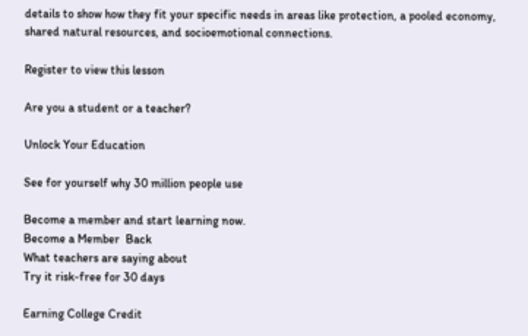details to show how they fit your specific needs in areas like protection, a pooled economy, shared natural resources, and socioemotional connections.

Register to view this lesson

Are you a student or a teacher?

Unlock Your Education

See for yourself why 30 million people use

Become a member and start learning now.
Become a Member  Back
What teachers are saying about
Try it risk-free for 30 days

Earning College Credit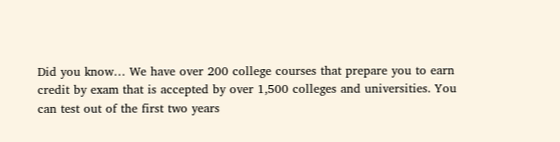Did you know… We have over 200 college courses that prepare you to earn credit by exam that is accepted by over 1,500 colleges and universities. You can test out of the first two years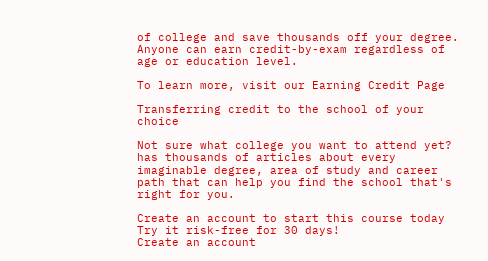of college and save thousands off your degree. Anyone can earn credit-by-exam regardless of age or education level.

To learn more, visit our Earning Credit Page

Transferring credit to the school of your choice

Not sure what college you want to attend yet? has thousands of articles about every imaginable degree, area of study and career path that can help you find the school that's right for you.

Create an account to start this course today
Try it risk-free for 30 days!
Create an account